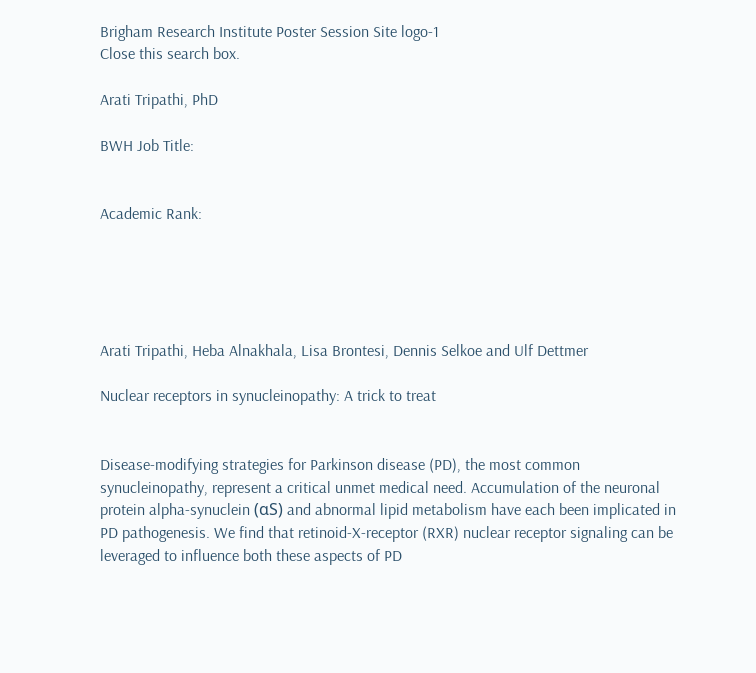Brigham Research Institute Poster Session Site logo-1
Close this search box.

Arati Tripathi, PhD

BWH Job Title:


Academic Rank:





Arati Tripathi, Heba Alnakhala, Lisa Brontesi, Dennis Selkoe and Ulf Dettmer

Nuclear receptors in synucleinopathy: A trick to treat


Disease-modifying strategies for Parkinson disease (PD), the most common synucleinopathy, represent a critical unmet medical need. Accumulation of the neuronal protein alpha-synuclein (αS) and abnormal lipid metabolism have each been implicated in PD pathogenesis. We find that retinoid-X-receptor (RXR) nuclear receptor signaling can be leveraged to influence both these aspects of PD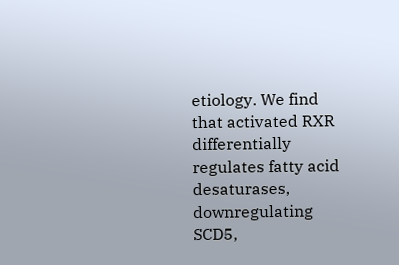etiology. We find that activated RXR differentially regulates fatty acid desaturases, downregulating SCD5,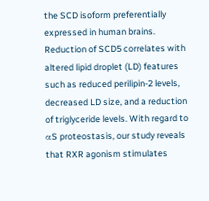the SCD isoform preferentially expressed in human brains. Reduction of SCD5 correlates with altered lipid droplet (LD) features such as reduced perilipin-2 levels, decreased LD size, and a reduction of triglyceride levels. With regard to αS proteostasis, our study reveals that RXR agonism stimulates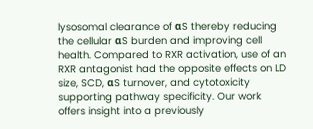lysosomal clearance of αS thereby reducing the cellular αS burden and improving cell health. Compared to RXR activation, use of an RXR antagonist had the opposite effects on LD size, SCD, αS turnover, and cytotoxicity supporting pathway specificity. Our work offers insight into a previously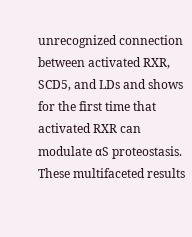unrecognized connection between activated RXR, SCD5, and LDs and shows for the first time that activated RXR can modulate αS proteostasis. These multifaceted results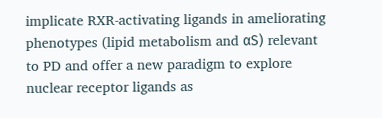implicate RXR-activating ligands in ameliorating phenotypes (lipid metabolism and αS) relevant to PD and offer a new paradigm to explore nuclear receptor ligands as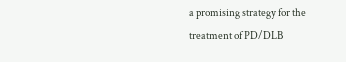a promising strategy for the treatment of PD/DLB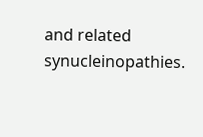and related synucleinopathies.